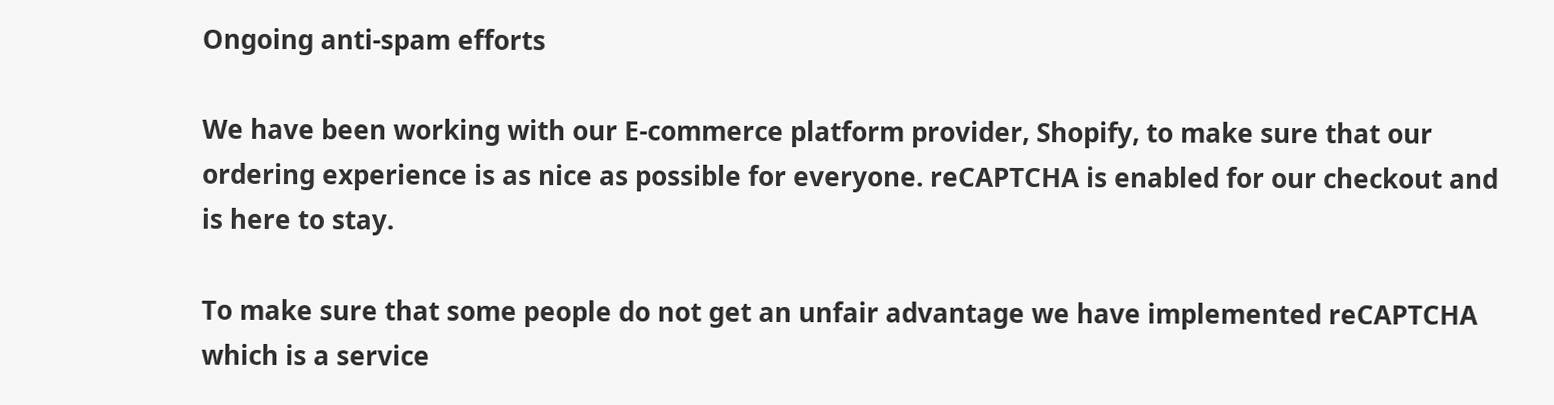Ongoing anti-spam efforts

We have been working with our E-commerce platform provider, Shopify, to make sure that our ordering experience is as nice as possible for everyone. reCAPTCHA is enabled for our checkout and is here to stay.

To make sure that some people do not get an unfair advantage we have implemented reCAPTCHA which is a service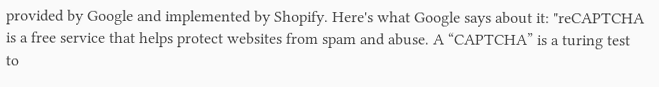provided by Google and implemented by Shopify. Here's what Google says about it: "reCAPTCHA is a free service that helps protect websites from spam and abuse. A “CAPTCHA” is a turing test to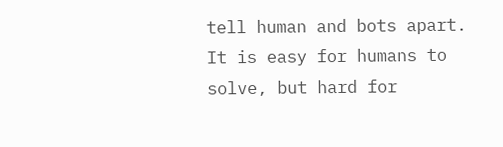tell human and bots apart. It is easy for humans to solve, but hard for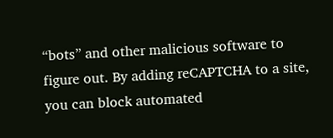“bots” and other malicious software to figure out. By adding reCAPTCHA to a site, you can block automated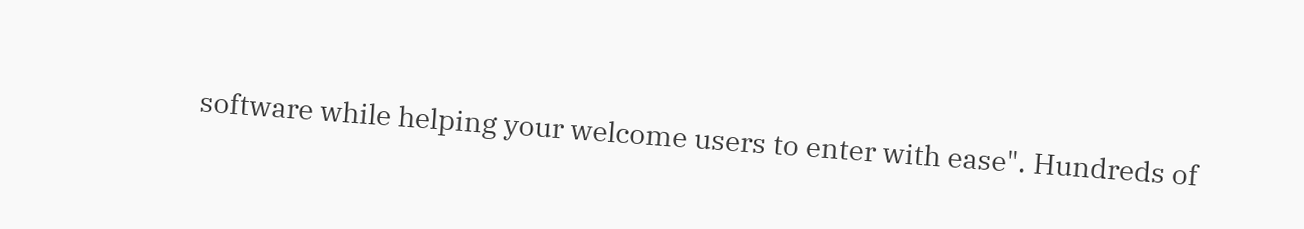software while helping your welcome users to enter with ease". Hundreds of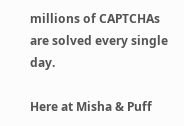millions of CAPTCHAs are solved every single day.

Here at Misha & Puff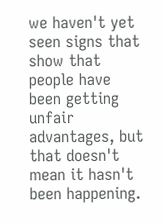we haven't yet seen signs that show that people have been getting unfair advantages, but that doesn't mean it hasn't been happening.